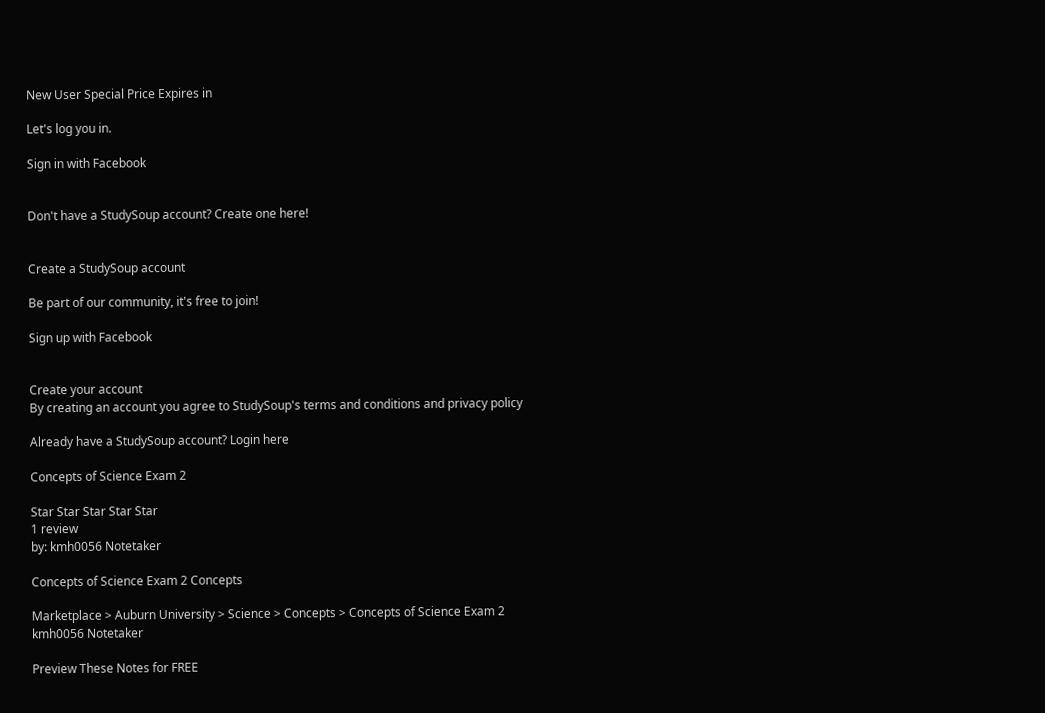New User Special Price Expires in

Let's log you in.

Sign in with Facebook


Don't have a StudySoup account? Create one here!


Create a StudySoup account

Be part of our community, it's free to join!

Sign up with Facebook


Create your account
By creating an account you agree to StudySoup's terms and conditions and privacy policy

Already have a StudySoup account? Login here

Concepts of Science Exam 2

Star Star Star Star Star
1 review
by: kmh0056 Notetaker

Concepts of Science Exam 2 Concepts

Marketplace > Auburn University > Science > Concepts > Concepts of Science Exam 2
kmh0056 Notetaker

Preview These Notes for FREE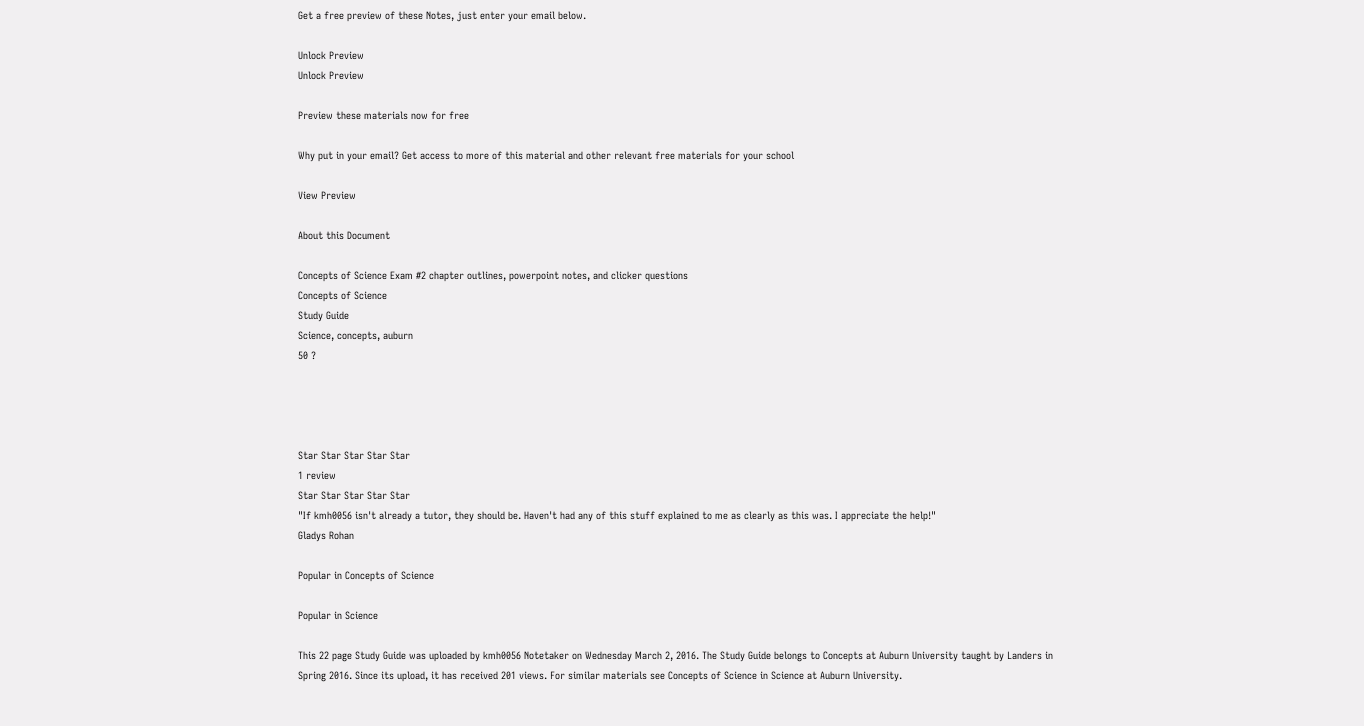Get a free preview of these Notes, just enter your email below.

Unlock Preview
Unlock Preview

Preview these materials now for free

Why put in your email? Get access to more of this material and other relevant free materials for your school

View Preview

About this Document

Concepts of Science Exam #2 chapter outlines, powerpoint notes, and clicker questions
Concepts of Science
Study Guide
Science, concepts, auburn
50 ?




Star Star Star Star Star
1 review
Star Star Star Star Star
"If kmh0056 isn't already a tutor, they should be. Haven't had any of this stuff explained to me as clearly as this was. I appreciate the help!"
Gladys Rohan

Popular in Concepts of Science

Popular in Science

This 22 page Study Guide was uploaded by kmh0056 Notetaker on Wednesday March 2, 2016. The Study Guide belongs to Concepts at Auburn University taught by Landers in Spring 2016. Since its upload, it has received 201 views. For similar materials see Concepts of Science in Science at Auburn University.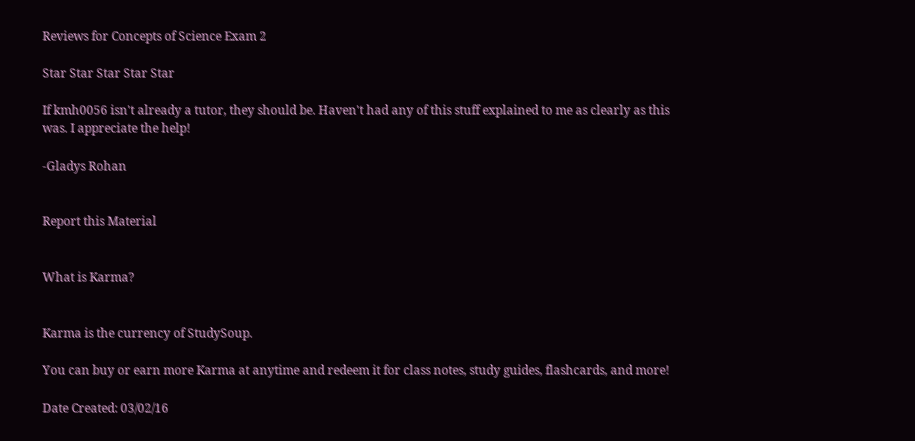Reviews for Concepts of Science Exam 2

Star Star Star Star Star

If kmh0056 isn't already a tutor, they should be. Haven't had any of this stuff explained to me as clearly as this was. I appreciate the help!

-Gladys Rohan


Report this Material


What is Karma?


Karma is the currency of StudySoup.

You can buy or earn more Karma at anytime and redeem it for class notes, study guides, flashcards, and more!

Date Created: 03/02/16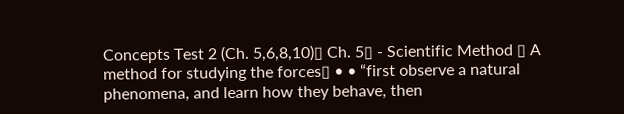Concepts Test 2 (Ch. 5,6,8,10)▯ Ch. 5▯ - Scientific Method ▯ A method for studying the forces▯ • • “first observe a natural phenomena, and learn how they behave, then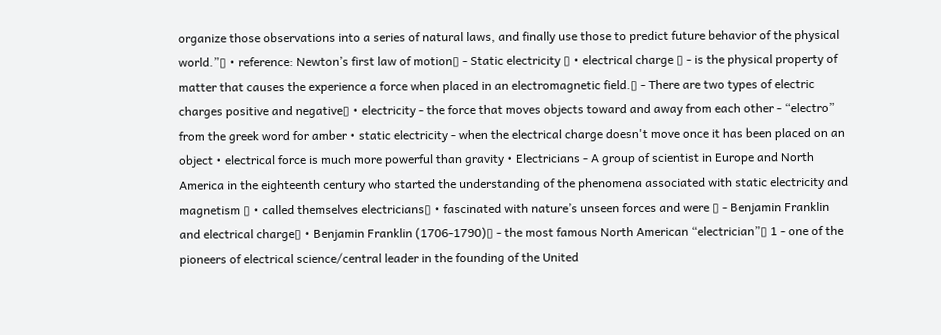organize those observations into a series of natural laws, and finally use those to predict future behavior of the physical world.”▯ • reference: Newton’s first law of motion▯ - Static electricity ▯ • electrical charge ▯ - is the physical property of matter that causes the experience a force when placed in an electromagnetic field.▯ - There are two types of electric charges positive and negative▯ • electricity - the force that moves objects toward and away from each other - “electro” from the greek word for amber • static electricity - when the electrical charge doesn't move once it has been placed on an object • electrical force is much more powerful than gravity • Electricians - A group of scientist in Europe and North America in the eighteenth century who started the understanding of the phenomena associated with static electricity and magnetism ▯ • called themselves electricians▯ • fascinated with nature’s unseen forces and were ▯ - Benjamin Franklin and electrical charge▯ • Benjamin Franklin (1706-1790)▯ - the most famous North American “electrician”▯ 1 - one of the pioneers of electrical science/central leader in the founding of the United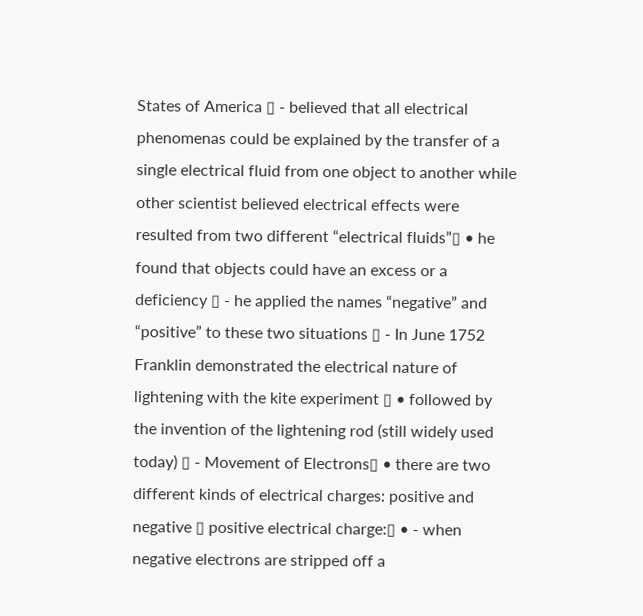States of America ▯ - believed that all electrical phenomenas could be explained by the transfer of a single electrical fluid from one object to another while other scientist believed electrical effects were resulted from two different “electrical fluids”▯ • he found that objects could have an excess or a deficiency ▯ - he applied the names “negative” and “positive” to these two situations ▯ - In June 1752 Franklin demonstrated the electrical nature of lightening with the kite experiment ▯ • followed by the invention of the lightening rod (still widely used today) ▯ - Movement of Electrons▯ • there are two different kinds of electrical charges: positive and negative ▯ positive electrical charge:▯ • - when negative electrons are stripped off a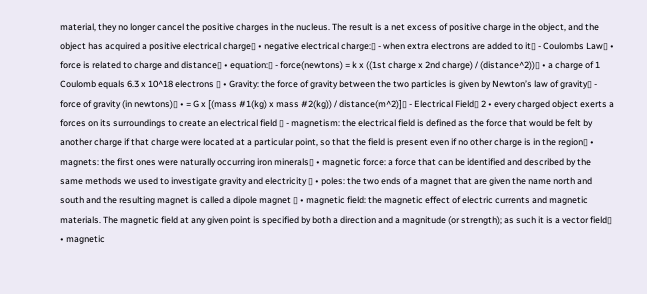material, they no longer cancel the positive charges in the nucleus. The result is a net excess of positive charge in the object, and the object has acquired a positive electrical charge▯ • negative electrical charge:▯ - when extra electrons are added to it▯ - Coulombs Law▯ • force is related to charge and distance▯ • equation:▯ - force(newtons) = k x ((1st charge x 2nd charge) / (distance^2))▯ • a charge of 1 Coulomb equals 6.3 x 10^18 electrons ▯ • Gravity: the force of gravity between the two particles is given by Newton’s law of gravity▯ - force of gravity (in newtons)▯ • = G x [(mass #1(kg) x mass #2(kg)) / distance(m^2)]▯ - Electrical Field▯ 2 • every charged object exerts a forces on its surroundings to create an electrical field ▯ - magnetism: the electrical field is defined as the force that would be felt by another charge if that charge were located at a particular point, so that the field is present even if no other charge is in the region▯ • magnets: the first ones were naturally occurring iron minerals▯ • magnetic force: a force that can be identified and described by the same methods we used to investigate gravity and electricity ▯ • poles: the two ends of a magnet that are given the name north and south and the resulting magnet is called a dipole magnet ▯ • magnetic field: the magnetic effect of electric currents and magnetic materials. The magnetic field at any given point is specified by both a direction and a magnitude (or strength); as such it is a vector field▯ • magnetic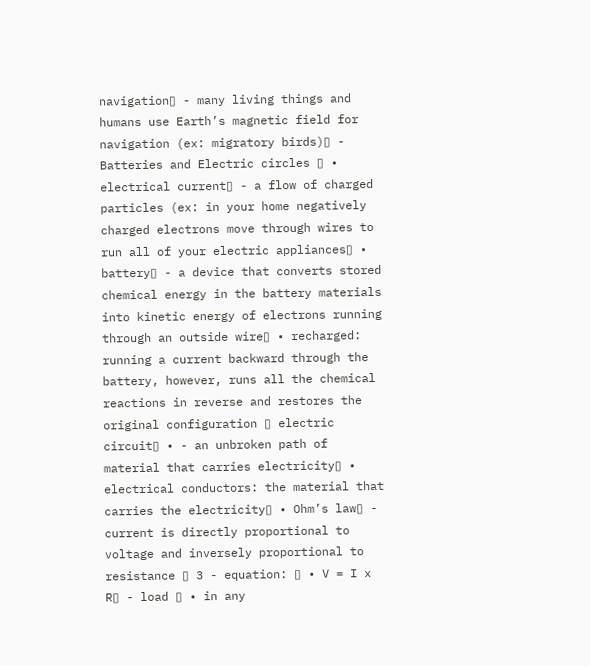navigation▯ - many living things and humans use Earth’s magnetic field for navigation (ex: migratory birds)▯ - Batteries and Electric circles ▯ • electrical current▯ - a flow of charged particles (ex: in your home negatively charged electrons move through wires to run all of your electric appliances▯ • battery▯ - a device that converts stored chemical energy in the battery materials into kinetic energy of electrons running through an outside wire▯ • recharged: running a current backward through the battery, however, runs all the chemical reactions in reverse and restores the original configuration ▯ electric circuit▯ • - an unbroken path of material that carries electricity▯ • electrical conductors: the material that carries the electricity▯ • Ohm’s law▯ - current is directly proportional to voltage and inversely proportional to resistance ▯ 3 - equation: ▯ • V = I x R▯ - load ▯ • in any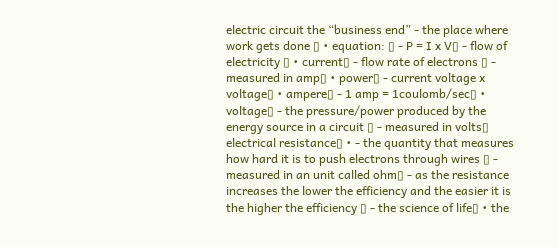electric circuit the “business end” - the place where work gets done ▯ • equation: ▯ - P = I x V▯ - flow of electricity ▯ • current▯ - flow rate of electrons ▯ - measured in amp▯ • power▯ - current voltage x voltage▯ • ampere▯ - 1 amp = 1coulomb/sec▯ • voltage▯ - the pressure/power produced by the energy source in a circuit ▯ - measured in volts▯ electrical resistance▯ • - the quantity that measures how hard it is to push electrons through wires ▯ - measured in an unit called ohm▯ - as the resistance increases the lower the efficiency and the easier it is the higher the efficiency ▯ - the science of life▯ • the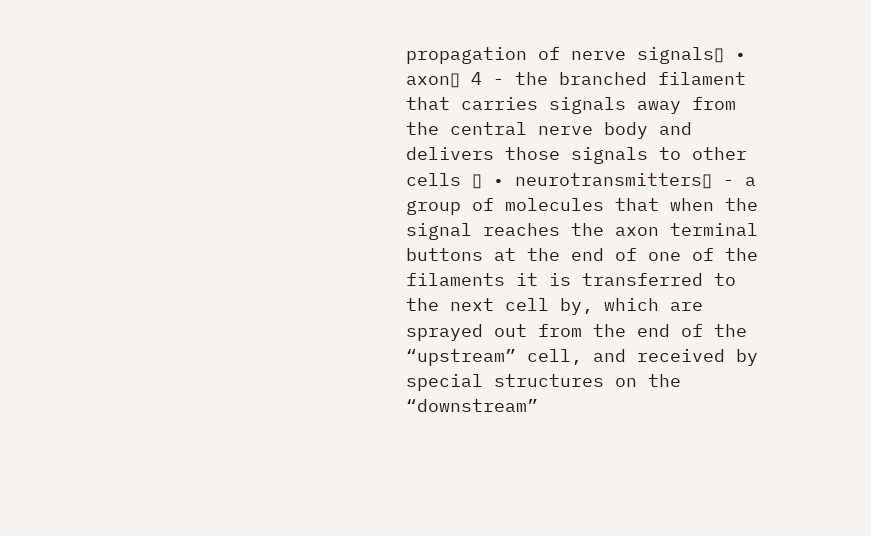propagation of nerve signals▯ • axon▯ 4 - the branched filament that carries signals away from the central nerve body and delivers those signals to other cells ▯ • neurotransmitters▯ - a group of molecules that when the signal reaches the axon terminal buttons at the end of one of the filaments it is transferred to the next cell by, which are sprayed out from the end of the “upstream” cell, and received by special structures on the “downstream”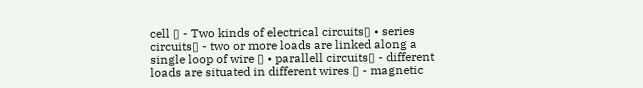cell ▯ - Two kinds of electrical circuits▯ • series circuits▯ - two or more loads are linked along a single loop of wire ▯ • parallell circuits▯ - different loads are situated in different wires ▯ - magnetic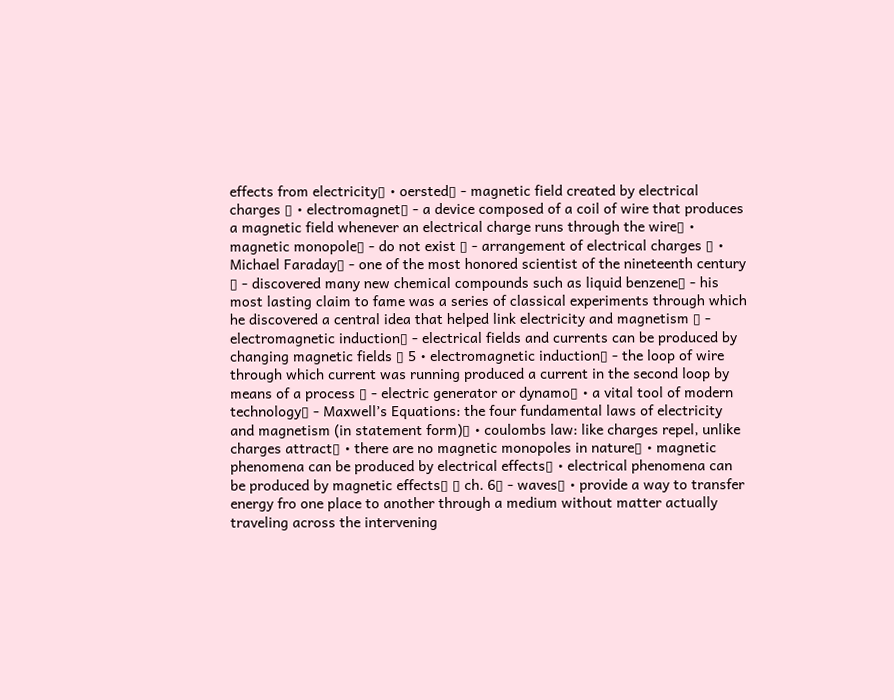effects from electricity▯ • oersted▯ - magnetic field created by electrical charges ▯ • electromagnet▯ - a device composed of a coil of wire that produces a magnetic field whenever an electrical charge runs through the wire▯ • magnetic monopole▯ - do not exist ▯ - arrangement of electrical charges ▯ • Michael Faraday▯ - one of the most honored scientist of the nineteenth century ▯ - discovered many new chemical compounds such as liquid benzene▯ - his most lasting claim to fame was a series of classical experiments through which he discovered a central idea that helped link electricity and magnetism ▯ - electromagnetic induction▯ - electrical fields and currents can be produced by changing magnetic fields ▯ 5 • electromagnetic induction▯ - the loop of wire through which current was running produced a current in the second loop by means of a process ▯ - electric generator or dynamo▯ • a vital tool of modern technology▯ - Maxwell’s Equations: the four fundamental laws of electricity and magnetism (in statement form)▯ • coulombs law: like charges repel, unlike charges attract▯ • there are no magnetic monopoles in nature▯ • magnetic phenomena can be produced by electrical effects▯ • electrical phenomena can be produced by magnetic effects▯ ▯ ch. 6▯ - waves▯ • provide a way to transfer energy fro one place to another through a medium without matter actually traveling across the intervening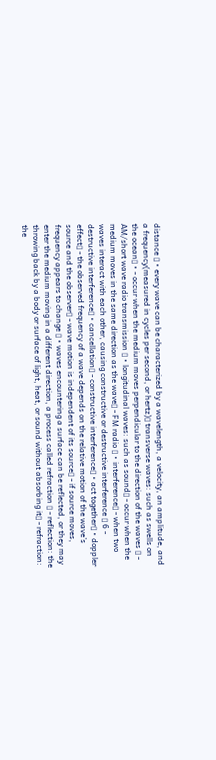distance ▯ • every wave can be characterized by a wavelength, a velocity, an amplitude, and a frequency(measured in cycles per second, or hertz)▯ transverse waves: such as swells on the ocean▯ • - occur when the medium moves perpendicular to the direction of the waves ▯ - AM/short wave radio transmission ▯ • longitudinal waves: such as sound▯ - occur when the medium moves in the same direction as the wave▯ - FM radio ▯ • interference▯ - when two waves interact with each other, causing constructive or destructive interference ▯ 6 - destructive interference▯ • cancellation▯ - constructive interference▯ • act together▯ • doppler effect▯ - the observed frequency of a wave depends on the relative motion of the wave’s source and the observer▯ - wave motion is independent of its source▯ - if source moves, frequency appears to change ▯ • waves encountering a surface can be reflected, or they may enter the medium moving in a different direction, a process called refraction ▯ - reflection: the throwing back by a body or surface of light, heat, or sound without absorbing it▯ - refraction: the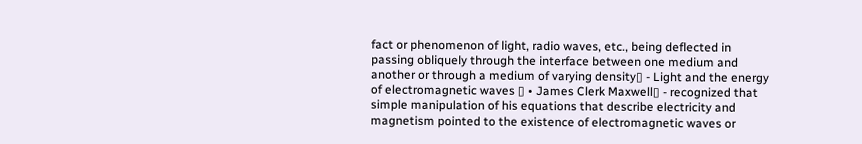fact or phenomenon of light, radio waves, etc., being deflected in passing obliquely through the interface between one medium and another or through a medium of varying density▯ - Light and the energy of electromagnetic waves ▯ • James Clerk Maxwell▯ - recognized that simple manipulation of his equations that describe electricity and magnetism pointed to the existence of electromagnetic waves or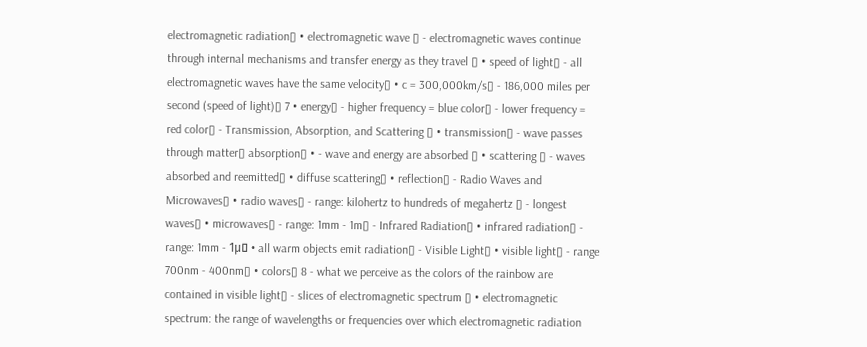electromagnetic radiation▯ • electromagnetic wave ▯ - electromagnetic waves continue through internal mechanisms and transfer energy as they travel ▯ • speed of light▯ - all electromagnetic waves have the same velocity▯ • c = 300,000km/s▯ - 186,000 miles per second (speed of light)▯ 7 • energy▯ - higher frequency = blue color▯ - lower frequency = red color▯ - Transmission, Absorption, and Scattering ▯ • transmission▯ - wave passes through matter▯ absorption▯ • - wave and energy are absorbed ▯ • scattering ▯ - waves absorbed and reemitted▯ • diffuse scattering▯ • reflection▯ - Radio Waves and Microwaves▯ • radio waves▯ - range: kilohertz to hundreds of megahertz ▯ - longest waves▯ • microwaves▯ - range: 1mm - 1m▯ - Infrared Radiation▯ • infrared radiation▯ - range: 1mm - 1μ▯ • all warm objects emit radiation▯ - Visible Light▯ • visible light▯ - range 700nm - 400nm▯ • colors▯ 8 - what we perceive as the colors of the rainbow are contained in visible light▯ - slices of electromagnetic spectrum ▯ • electromagnetic spectrum: the range of wavelengths or frequencies over which electromagnetic radiation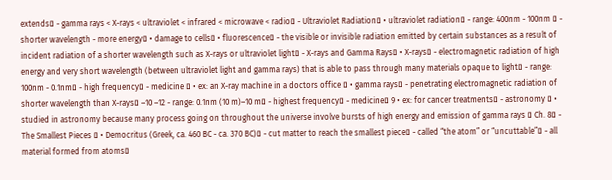extends▯ - gamma rays < X-rays < ultraviolet < infrared < microwave < radio▯ - Ultraviolet Radiation▯ • ultraviolet radiation▯ - range: 400nm - 100nm ▯ - shorter wavelength - more energy▯ • damage to cells▯ • fluorescence▯ - the visible or invisible radiation emitted by certain substances as a result of incident radiation of a shorter wavelength such as X-rays or ultraviolet light▯ - X-rays and Gamma Rays▯ • X-rays▯ - electromagnetic radiation of high energy and very short wavelength (between ultraviolet light and gamma rays) that is able to pass through many materials opaque to light▯ - range: 100nm - 0.1nm▯ - high frequency▯ - medicine ▯ • ex: an X-ray machine in a doctors office ▯ • gamma rays▯ - penetrating electromagnetic radiation of shorter wavelength than X-rays▯ –10 –12 - range: 0.1nm (10 m)–10 m▯ - highest frequency▯ - medicine▯ 9 • ex: for cancer treatments▯ - astronomy ▯ • studied in astronomy because many process going on throughout the universe involve bursts of high energy and emission of gamma rays ▯ Ch. 8▯ - The Smallest Pieces ▯ • Democritus (Greek, ca. 460 BC - ca. 370 BC)▯ - cut matter to reach the smallest piece▯ - called “the atom” or “uncuttable”▯ - all material formed from atoms▯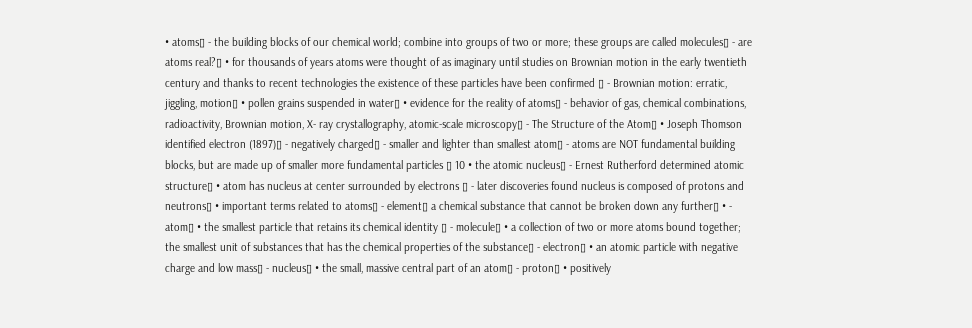• atoms▯ - the building blocks of our chemical world; combine into groups of two or more; these groups are called molecules▯ - are atoms real?▯ • for thousands of years atoms were thought of as imaginary until studies on Brownian motion in the early twentieth century and thanks to recent technologies the existence of these particles have been confirmed ▯ - Brownian motion: erratic, jiggling, motion▯ • pollen grains suspended in water▯ • evidence for the reality of atoms▯ - behavior of gas, chemical combinations, radioactivity, Brownian motion, X- ray crystallography, atomic-scale microscopy▯ - The Structure of the Atom▯ • Joseph Thomson identified electron (1897)▯ - negatively charged▯ - smaller and lighter than smallest atom▯ - atoms are NOT fundamental building blocks, but are made up of smaller more fundamental particles ▯ 10 • the atomic nucleus▯ - Ernest Rutherford determined atomic structure▯ • atom has nucleus at center surrounded by electrons ▯ - later discoveries found nucleus is composed of protons and neutrons▯ • important terms related to atoms▯ - element▯ a chemical substance that cannot be broken down any further▯ • - atom▯ • the smallest particle that retains its chemical identity ▯ - molecule▯ • a collection of two or more atoms bound together; the smallest unit of substances that has the chemical properties of the substance▯ - electron▯ • an atomic particle with negative charge and low mass▯ - nucleus▯ • the small, massive central part of an atom▯ - proton▯ • positively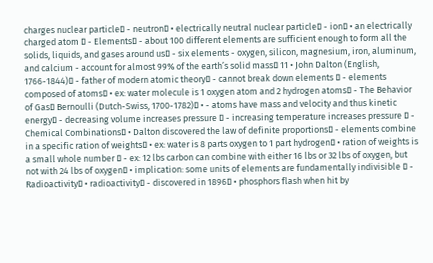charges nuclear particle▯ - neutron▯ • electrically neutral nuclear particle▯ - ion▯ • an electrically charged atom ▯ - Elements▯ - about 100 different elements are sufficient enough to form all the solids, liquids, and gases around us▯ - six elements - oxygen, silicon, magnesium, iron, aluminum, and calcium - account for almost 99% of the earth’s solid mass▯ 11 • John Dalton (English, 1766-1844)▯ - father of modern atomic theory▯ - cannot break down elements ▯ - elements composed of atoms▯ • ex: water molecule is 1 oxygen atom and 2 hydrogen atoms▯ - The Behavior of Gas▯ Bernoulli (Dutch-Swiss, 1700-1782)▯ • - atoms have mass and velocity and thus kinetic energy▯ - decreasing volume increases pressure ▯ - increasing temperature increases pressure ▯ - Chemical Combinations▯ • Dalton discovered the law of definite proportions▯ - elements combine in a specific ration of weights▯ • ex: water is 8 parts oxygen to 1 part hydrogen▯ • ration of weights is a small whole number ▯ - ex: 12 lbs carbon can combine with either 16 lbs or 32 lbs of oxygen, but not with 24 lbs of oxygen▯ • implication: some units of elements are fundamentally indivisible ▯ - Radioactivity▯ • radioactivity▯ - discovered in 1896▯ • phosphors flash when hit by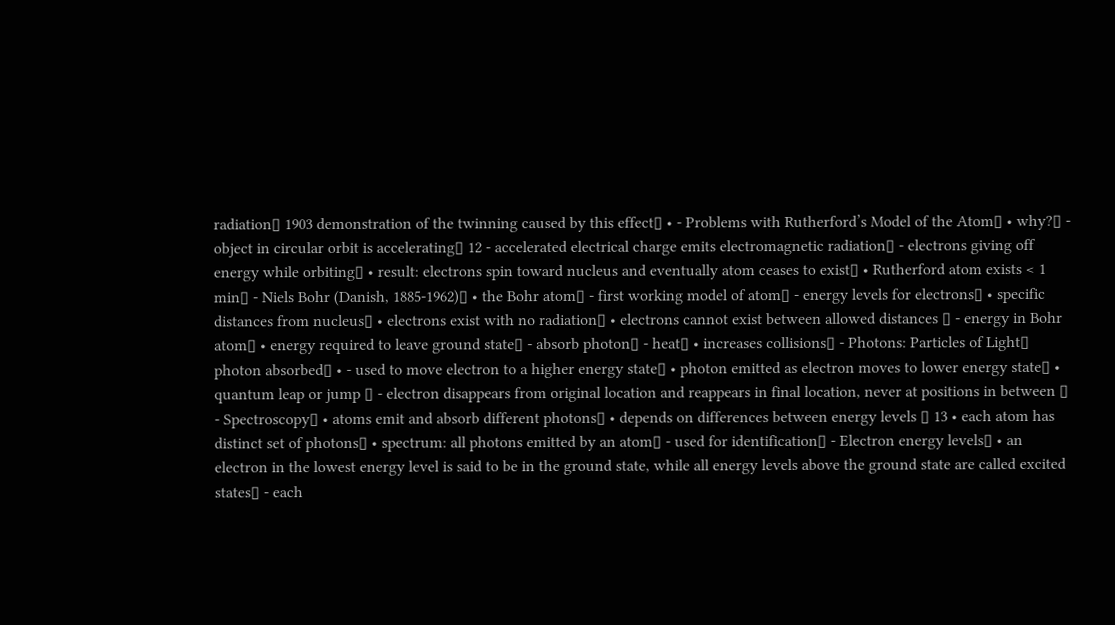radiation▯ 1903 demonstration of the twinning caused by this effect▯ • - Problems with Rutherford’s Model of the Atom▯ • why?▯ - object in circular orbit is accelerating▯ 12 - accelerated electrical charge emits electromagnetic radiation▯ - electrons giving off energy while orbiting▯ • result: electrons spin toward nucleus and eventually atom ceases to exist▯ • Rutherford atom exists < 1 min▯ - Niels Bohr (Danish, 1885-1962)▯ • the Bohr atom▯ - first working model of atom▯ - energy levels for electrons▯ • specific distances from nucleus▯ • electrons exist with no radiation▯ • electrons cannot exist between allowed distances ▯ - energy in Bohr atom▯ • energy required to leave ground state▯ - absorb photon▯ - heat▯ • increases collisions▯ - Photons: Particles of Light▯ photon absorbed▯ • - used to move electron to a higher energy state▯ • photon emitted as electron moves to lower energy state▯ • quantum leap or jump ▯ - electron disappears from original location and reappears in final location, never at positions in between ▯ - Spectroscopy▯ • atoms emit and absorb different photons▯ • depends on differences between energy levels ▯ 13 • each atom has distinct set of photons▯ • spectrum: all photons emitted by an atom▯ - used for identification▯ - Electron energy levels▯ • an electron in the lowest energy level is said to be in the ground state, while all energy levels above the ground state are called excited states▯ - each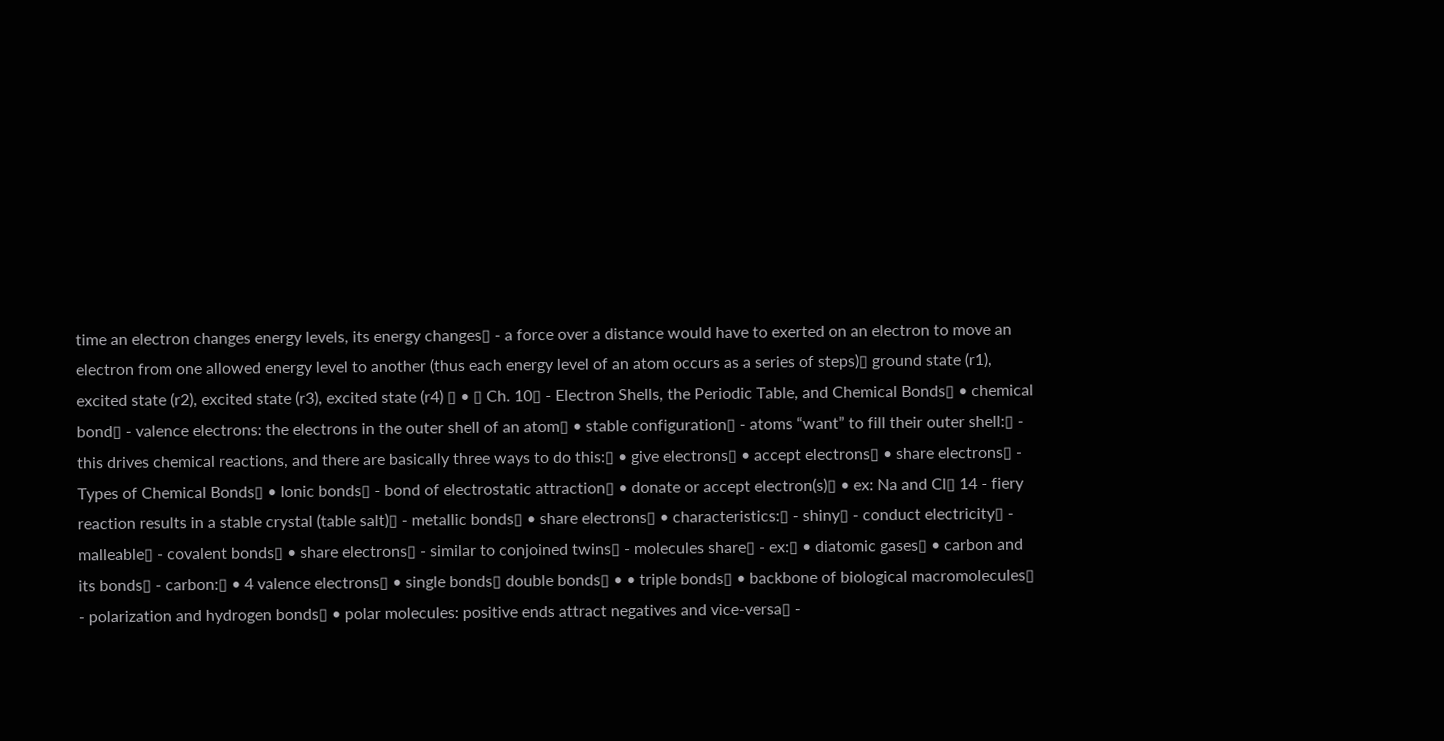time an electron changes energy levels, its energy changes▯ - a force over a distance would have to exerted on an electron to move an electron from one allowed energy level to another (thus each energy level of an atom occurs as a series of steps)▯ ground state (r1), excited state (r2), excited state (r3), excited state (r4) ▯ • ▯ Ch. 10▯ - Electron Shells, the Periodic Table, and Chemical Bonds▯ • chemical bond▯ - valence electrons: the electrons in the outer shell of an atom▯ • stable configuration▯ - atoms “want” to fill their outer shell:▯ - this drives chemical reactions, and there are basically three ways to do this:▯ • give electrons▯ • accept electrons▯ • share electrons▯ - Types of Chemical Bonds▯ • Ionic bonds▯ - bond of electrostatic attraction▯ • donate or accept electron(s)▯ • ex: Na and Cl▯ 14 - fiery reaction results in a stable crystal (table salt)▯ - metallic bonds▯ • share electrons▯ • characteristics:▯ - shiny▯ - conduct electricity▯ - malleable▯ - covalent bonds▯ • share electrons▯ - similar to conjoined twins▯ - molecules share▯ - ex:▯ • diatomic gases▯ • carbon and its bonds▯ - carbon:▯ • 4 valence electrons▯ • single bonds▯ double bonds▯ • • triple bonds▯ • backbone of biological macromolecules▯ - polarization and hydrogen bonds▯ • polar molecules: positive ends attract negatives and vice-versa▯ -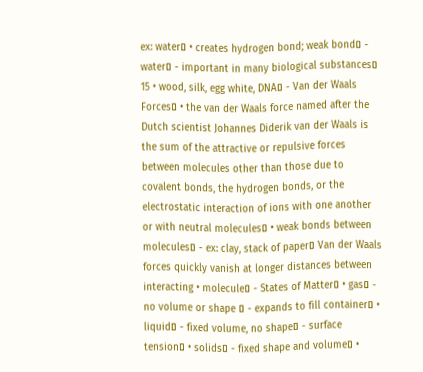ex: water▯ • creates hydrogen bond; weak bond▯ - water▯ - important in many biological substances▯ 15 • wood, silk, egg white, DNA▯ - Van der Waals Forces▯ • the van der Waals force named after the Dutch scientist Johannes Diderik van der Waals is the sum of the attractive or repulsive forces between molecules other than those due to covalent bonds, the hydrogen bonds, or the electrostatic interaction of ions with one another or with neutral molecules▯ • weak bonds between molecules▯ - ex: clay, stack of paper▯ Van der Waals forces quickly vanish at longer distances between interacting • molecule▯ - States of Matter▯ • gas▯ - no volume or shape ▯ - expands to fill container▯ • liquid▯ - fixed volume, no shape▯ - surface tension▯ • solids▯ - fixed shape and volume▯ •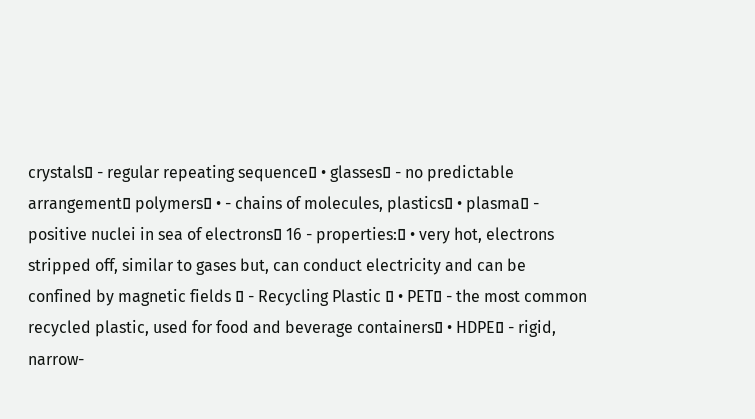crystals▯ - regular repeating sequence▯ • glasses▯ - no predictable arrangement▯ polymers▯ • - chains of molecules, plastics▯ • plasma▯ - positive nuclei in sea of electrons▯ 16 - properties:▯ • very hot, electrons stripped off, similar to gases but, can conduct electricity and can be confined by magnetic fields ▯ - Recycling Plastic ▯ • PET▯ - the most common recycled plastic, used for food and beverage containers▯ • HDPE▯ - rigid, narrow-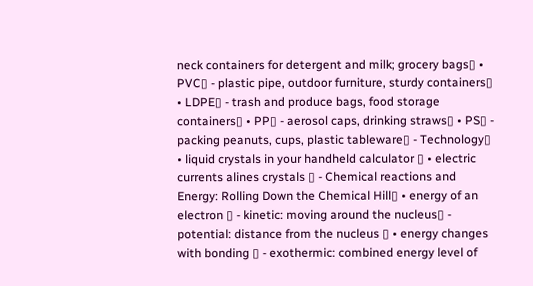neck containers for detergent and milk; grocery bags▯ • PVC▯ - plastic pipe, outdoor furniture, sturdy containers▯ • LDPE▯ - trash and produce bags, food storage containers▯ • PP▯ - aerosol caps, drinking straws▯ • PS▯ - packing peanuts, cups, plastic tableware▯ - Technology▯ • liquid crystals in your handheld calculator ▯ • electric currents alines crystals ▯ - Chemical reactions and Energy: Rolling Down the Chemical Hill▯ • energy of an electron ▯ - kinetic: moving around the nucleus▯ - potential: distance from the nucleus ▯ • energy changes with bonding ▯ - exothermic: combined energy level of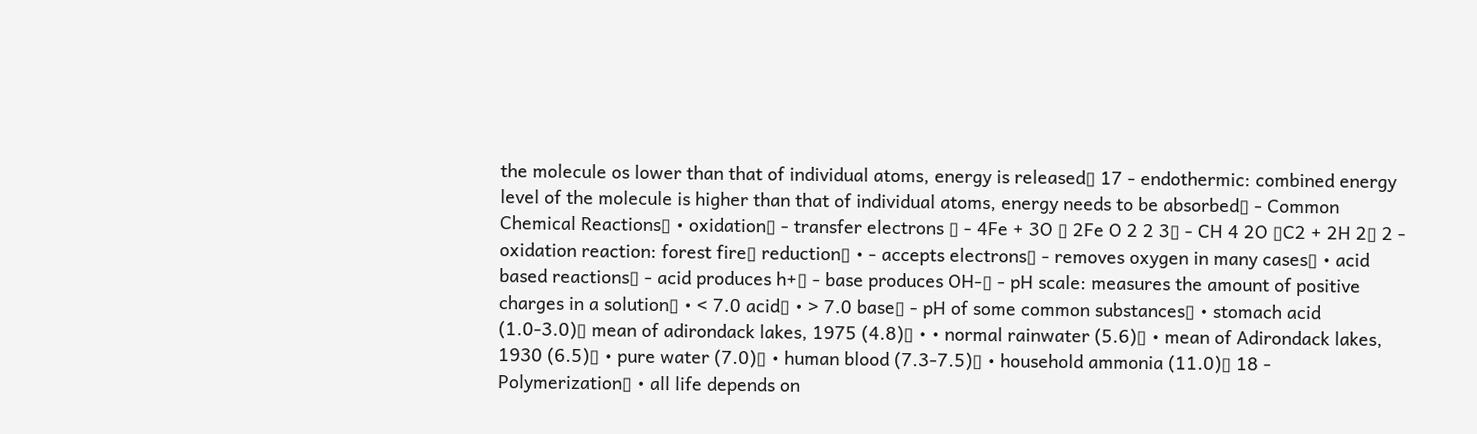the molecule os lower than that of individual atoms, energy is released▯ 17 - endothermic: combined energy level of the molecule is higher than that of individual atoms, energy needs to be absorbed▯ - Common Chemical Reactions▯ • oxidation▯ - transfer electrons ▯ - 4Fe + 3O ▯ 2Fe O 2 2 3▯ - CH 4 2O ▯C2 + 2H 2▯ 2 - oxidation reaction: forest fire▯ reduction▯ • - accepts electrons▯ - removes oxygen in many cases▯ • acid based reactions▯ - acid produces h+▯ - base produces OH-▯ - pH scale: measures the amount of positive charges in a solution▯ • < 7.0 acid▯ • > 7.0 base▯ - pH of some common substances▯ • stomach acid (1.0-3.0)▯ mean of adirondack lakes, 1975 (4.8)▯ • • normal rainwater (5.6)▯ • mean of Adirondack lakes, 1930 (6.5)▯ • pure water (7.0)▯ • human blood (7.3-7.5)▯ • household ammonia (11.0)▯ 18 - Polymerization▯ • all life depends on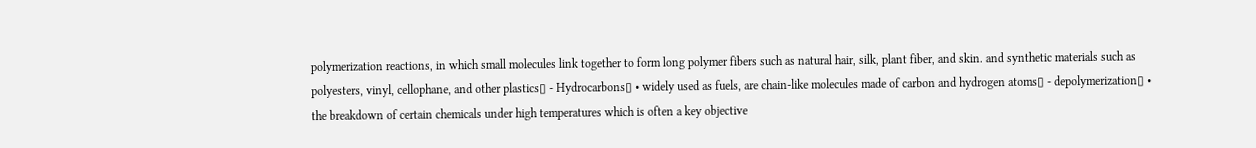polymerization reactions, in which small molecules link together to form long polymer fibers such as natural hair, silk, plant fiber, and skin. and synthetic materials such as polyesters, vinyl, cellophane, and other plastics▯ - Hydrocarbons▯ • widely used as fuels, are chain-like molecules made of carbon and hydrogen atoms▯ - depolymerization▯ • the breakdown of certain chemicals under high temperatures which is often a key objective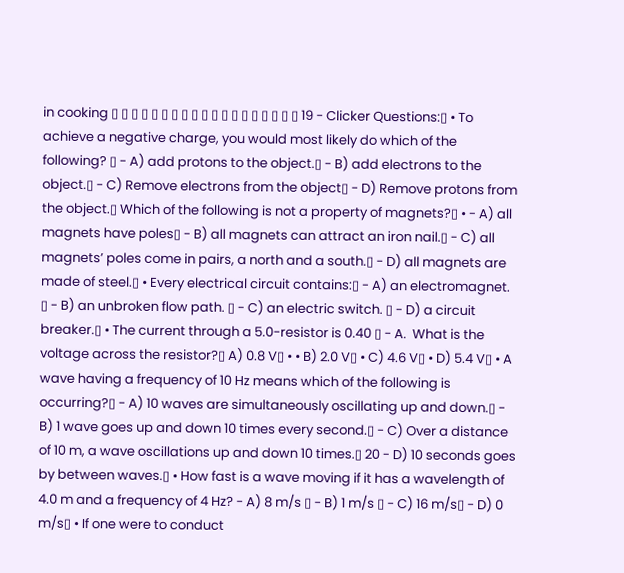in cooking ▯ ▯ ▯ ▯ ▯ ▯ ▯ ▯ ▯ ▯ ▯ ▯ ▯ ▯ ▯ ▯ ▯ ▯ ▯ 19 - Clicker Questions:▯ • To achieve a negative charge, you would most likely do which of the following? ▯ - A) add protons to the object.▯ - B) add electrons to the object.▯ - C) Remove electrons from the object▯ - D) Remove protons from the object.▯ Which of the following is not a property of magnets?▯ • - A) all magnets have poles▯ - B) all magnets can attract an iron nail.▯ - C) all magnets’ poles come in pairs, a north and a south.▯ - D) all magnets are made of steel.▯ • Every electrical circuit contains:▯ - A) an electromagnet. ▯ - B) an unbroken flow path. ▯ - C) an electric switch. ▯ - D) a circuit breaker.▯ • The current through a 5.0-resistor is 0.40 ▯ - A.  What is the voltage across the resistor?▯ A) 0.8 V▯ • • B) 2.0 V▯ • C) 4.6 V▯ • D) 5.4 V▯ • A wave having a frequency of 10 Hz means which of the following is occurring?▯ - A) 10 waves are simultaneously oscillating up and down.▯ - B) 1 wave goes up and down 10 times every second.▯ - C) Over a distance of 10 m, a wave oscillations up and down 10 times.▯ 20 - D) 10 seconds goes by between waves.▯ • How fast is a wave moving if it has a wavelength of 4.0 m and a frequency of 4 Hz? - A) 8 m/s ▯ - B) 1 m/s ▯ - C) 16 m/s▯ - D) 0 m/s▯ • If one were to conduct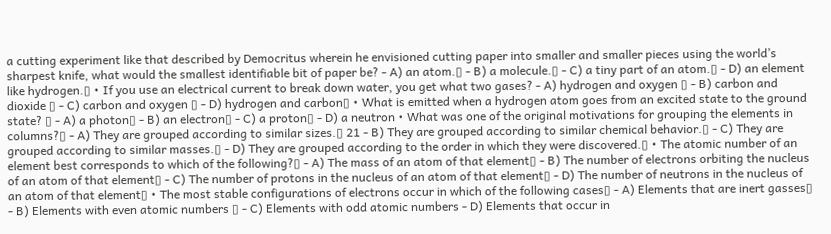a cutting experiment like that described by Democritus wherein he envisioned cutting paper into smaller and smaller pieces using the world’s sharpest knife, what would the smallest identifiable bit of paper be? - A) an atom.▯ - B) a molecule.▯ - C) a tiny part of an atom.▯ - D) an element like hydrogen.▯ • If you use an electrical current to break down water, you get what two gases? - A) hydrogen and oxygen ▯ - B) carbon and dioxide ▯ - C) carbon and oxygen ▯ - D) hydrogen and carbon▯ • What is emitted when a hydrogen atom goes from an excited state to the ground state? ▯ - A) a photon▯ - B) an electron▯ - C) a proton▯ - D) a neutron • What was one of the original motivations for grouping the elements in columns?▯ - A) They are grouped according to similar sizes.▯ 21 - B) They are grouped according to similar chemical behavior.▯ - C) They are grouped according to similar masses.▯ - D) They are grouped according to the order in which they were discovered.▯ • The atomic number of an element best corresponds to which of the following?▯ - A) The mass of an atom of that element▯ - B) The number of electrons orbiting the nucleus of an atom of that element▯ - C) The number of protons in the nucleus of an atom of that element▯ - D) The number of neutrons in the nucleus of an atom of that element▯ • The most stable configurations of electrons occur in which of the following cases▯ - A) Elements that are inert gasses▯ - B) Elements with even atomic numbers ▯ - C) Elements with odd atomic numbers - D) Elements that occur in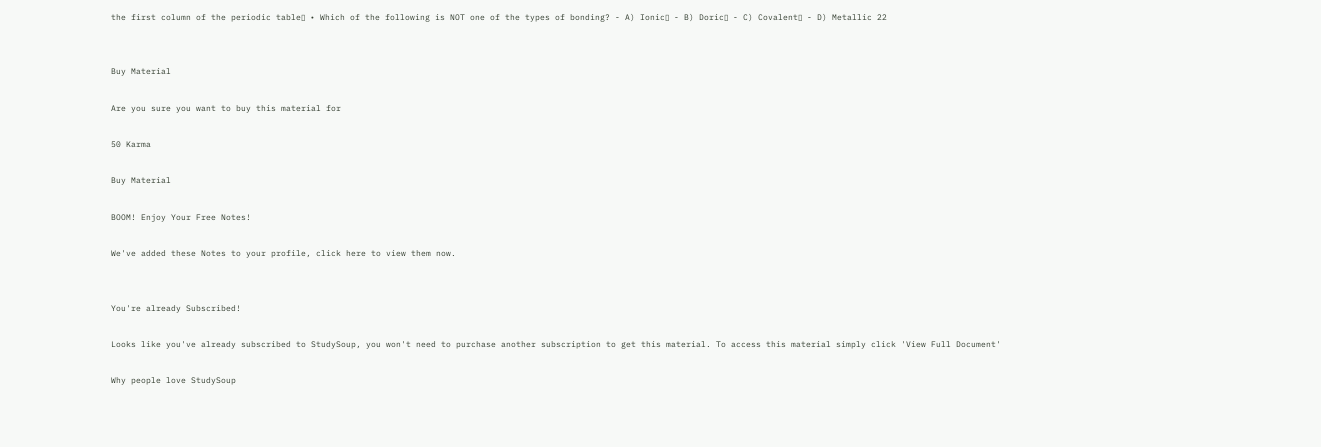the first column of the periodic table▯ • Which of the following is NOT one of the types of bonding? - A) Ionic▯ - B) Doric▯ - C) Covalent▯ - D) Metallic 22


Buy Material

Are you sure you want to buy this material for

50 Karma

Buy Material

BOOM! Enjoy Your Free Notes!

We've added these Notes to your profile, click here to view them now.


You're already Subscribed!

Looks like you've already subscribed to StudySoup, you won't need to purchase another subscription to get this material. To access this material simply click 'View Full Document'

Why people love StudySoup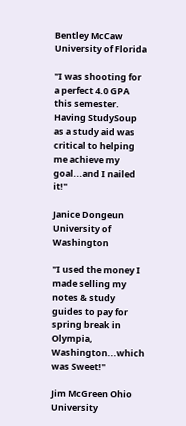Bentley McCaw University of Florida

"I was shooting for a perfect 4.0 GPA this semester. Having StudySoup as a study aid was critical to helping me achieve my goal...and I nailed it!"

Janice Dongeun University of Washington

"I used the money I made selling my notes & study guides to pay for spring break in Olympia, Washington...which was Sweet!"

Jim McGreen Ohio University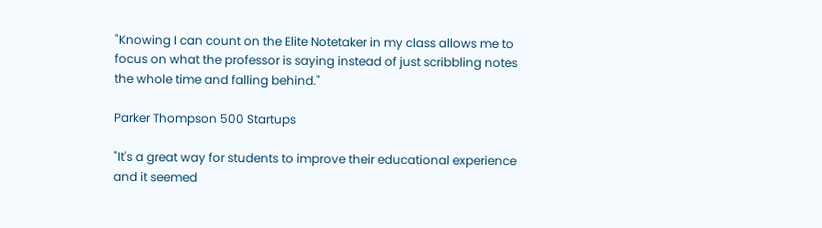"Knowing I can count on the Elite Notetaker in my class allows me to focus on what the professor is saying instead of just scribbling notes the whole time and falling behind."

Parker Thompson 500 Startups

"It's a great way for students to improve their educational experience and it seemed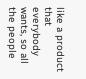like a product that everybody wants, so all the people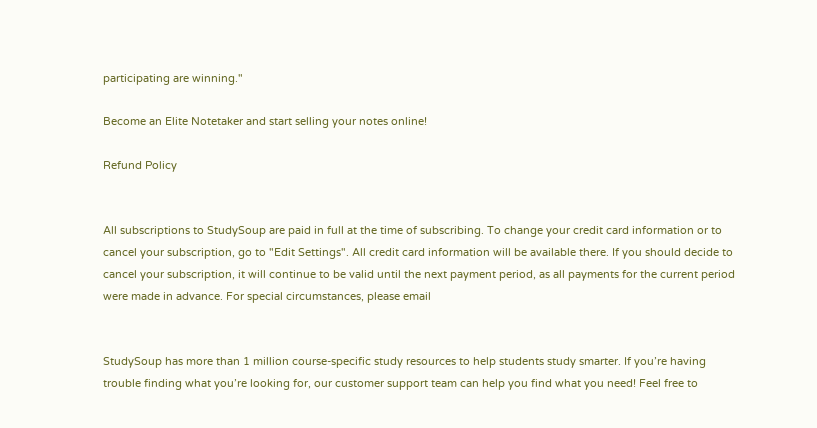participating are winning."

Become an Elite Notetaker and start selling your notes online!

Refund Policy


All subscriptions to StudySoup are paid in full at the time of subscribing. To change your credit card information or to cancel your subscription, go to "Edit Settings". All credit card information will be available there. If you should decide to cancel your subscription, it will continue to be valid until the next payment period, as all payments for the current period were made in advance. For special circumstances, please email


StudySoup has more than 1 million course-specific study resources to help students study smarter. If you’re having trouble finding what you’re looking for, our customer support team can help you find what you need! Feel free to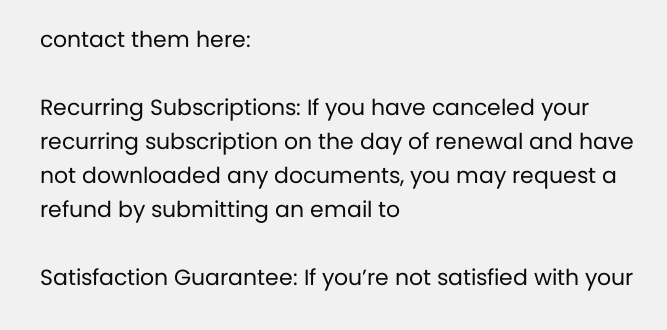contact them here:

Recurring Subscriptions: If you have canceled your recurring subscription on the day of renewal and have not downloaded any documents, you may request a refund by submitting an email to

Satisfaction Guarantee: If you’re not satisfied with your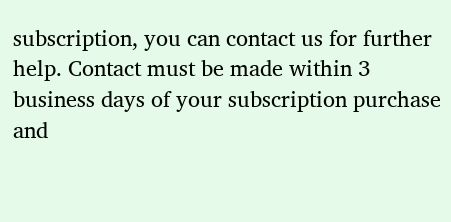subscription, you can contact us for further help. Contact must be made within 3 business days of your subscription purchase and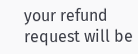your refund request will be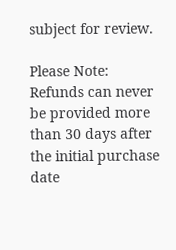subject for review.

Please Note: Refunds can never be provided more than 30 days after the initial purchase date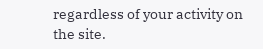regardless of your activity on the site.